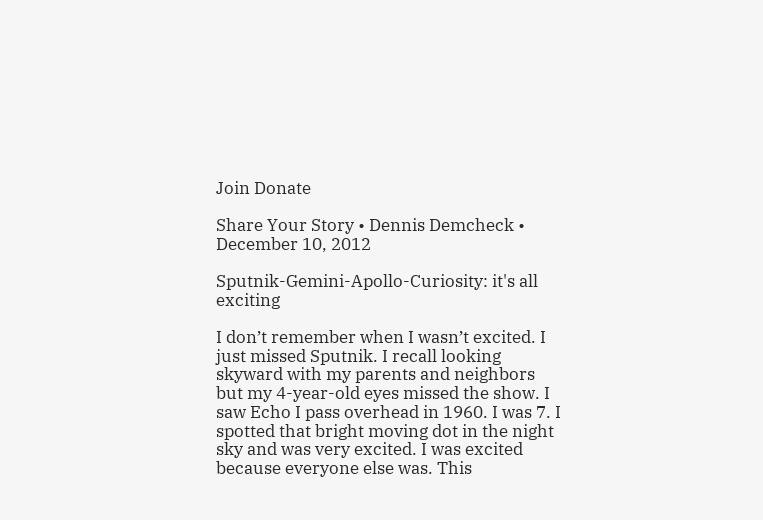Join Donate

Share Your Story • Dennis Demcheck • December 10, 2012

Sputnik-Gemini-Apollo-Curiosity: it's all exciting

I don’t remember when I wasn’t excited. I just missed Sputnik. I recall looking skyward with my parents and neighbors but my 4-year-old eyes missed the show. I saw Echo I pass overhead in 1960. I was 7. I spotted that bright moving dot in the night sky and was very excited. I was excited because everyone else was. This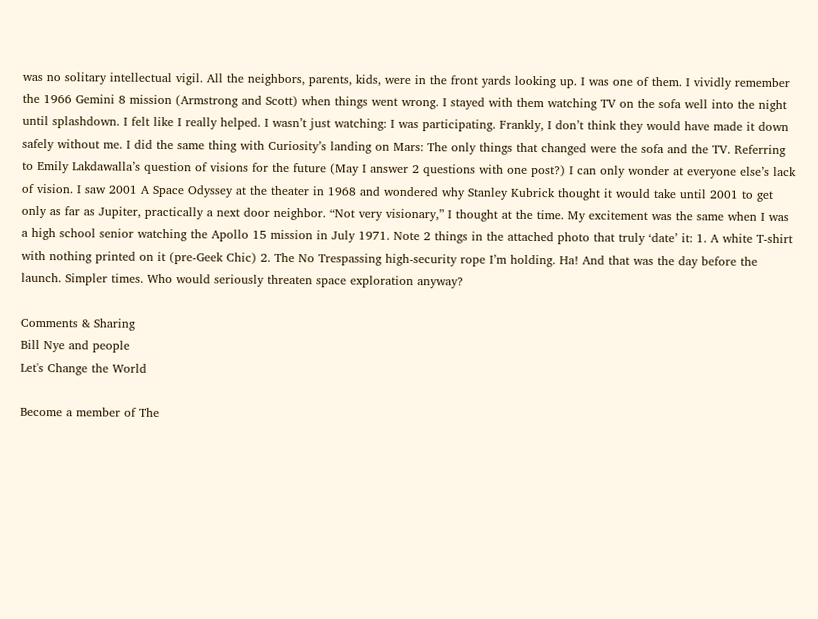was no solitary intellectual vigil. All the neighbors, parents, kids, were in the front yards looking up. I was one of them. I vividly remember the 1966 Gemini 8 mission (Armstrong and Scott) when things went wrong. I stayed with them watching TV on the sofa well into the night until splashdown. I felt like I really helped. I wasn’t just watching: I was participating. Frankly, I don’t think they would have made it down safely without me. I did the same thing with Curiosity’s landing on Mars: The only things that changed were the sofa and the TV. Referring to Emily Lakdawalla’s question of visions for the future (May I answer 2 questions with one post?) I can only wonder at everyone else’s lack of vision. I saw 2001 A Space Odyssey at the theater in 1968 and wondered why Stanley Kubrick thought it would take until 2001 to get only as far as Jupiter, practically a next door neighbor. “Not very visionary,” I thought at the time. My excitement was the same when I was a high school senior watching the Apollo 15 mission in July 1971. Note 2 things in the attached photo that truly ‘date’ it: 1. A white T-shirt with nothing printed on it (pre-Geek Chic) 2. The No Trespassing high-security rope I’m holding. Ha! And that was the day before the launch. Simpler times. Who would seriously threaten space exploration anyway?

Comments & Sharing
Bill Nye and people
Let's Change the World

Become a member of The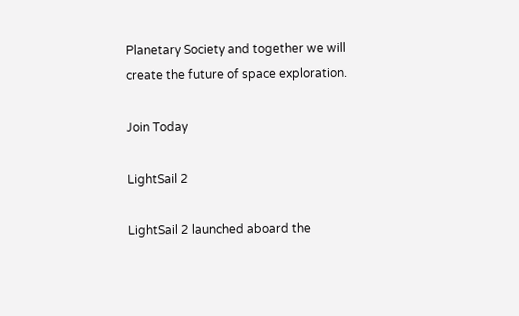Planetary Society and together we will create the future of space exploration.

Join Today

LightSail 2

LightSail 2 launched aboard the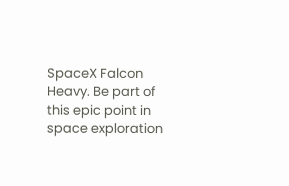SpaceX Falcon Heavy. Be part of this epic point in space exploration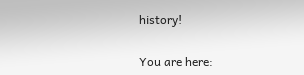history!


You are here: